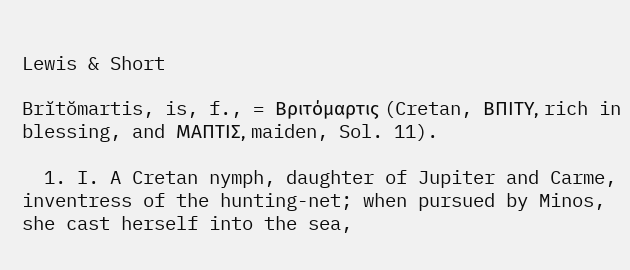Lewis & Short

Brĭtŏmartis, is, f., = Βριτόμαρτις (Cretan, ΒΠΙΤΥ, rich in blessing, and ΜΑΠΤΙΣ, maiden, Sol. 11).

  1. I. A Cretan nymph, daughter of Jupiter and Carme, inventress of the hunting-net; when pursued by Minos, she cast herself into the sea,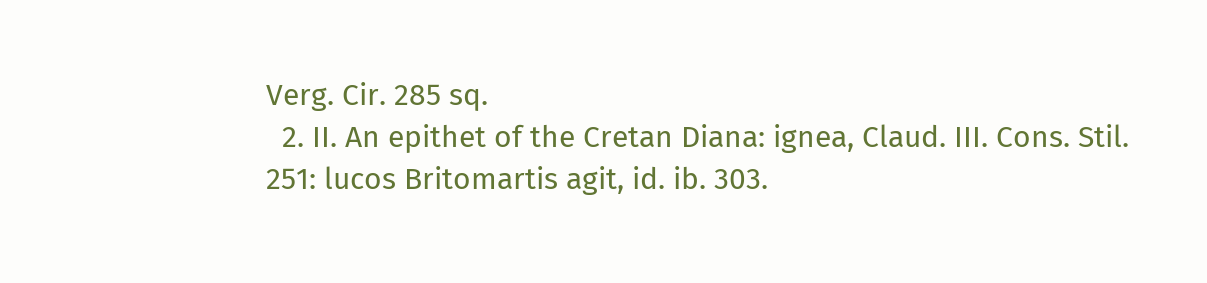Verg. Cir. 285 sq.
  2. II. An epithet of the Cretan Diana: ignea, Claud. III. Cons. Stil. 251: lucos Britomartis agit, id. ib. 303.